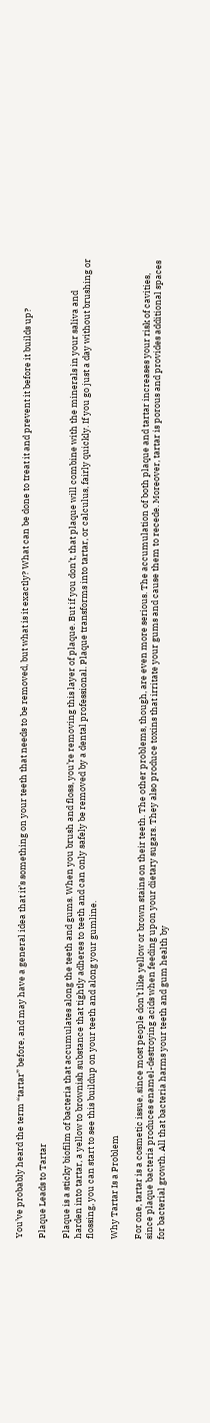You’ve probably heard the term “tartar” before, and may have a general idea that it’s something on your teeth that needs to be removed, but what is it exactly? What can be done to treat it and prevent it before it builds up?

Plaque Leads to Tartar

Plaque is a sticky biofilm of bacteria that accumulates along the teeth and gums. When you brush and floss, you’re removing this layer of plaque. But if you don’t, that plaque will combine with the minerals in your saliva and harden into tartar, a yellow to brownish substance that tightly adheres to teeth and can only safely be removed by a dental professional. Plaque transforms into tartar, or calculus, fairly quickly. If you go just a day without brushing or flossing, you can start to see this buildup on your teeth and along your gumline.

Why Tartar Is a Problem

For one, tartar is a cosmetic issue, since most people don’t like yellow or brown stains on their teeth. The other problems, though, are even more serious. The accumulation of both plaque and tartar increases your risk of cavities, since plaque bacteria produces enamel-destroying acids when feeding upon your dietary sugars. They also produce toxins that irritate your gums and cause them to recede. Moreover, tartar is porous and provides additional spaces for bacterial growth. All that bacteria harms your teeth and gum health by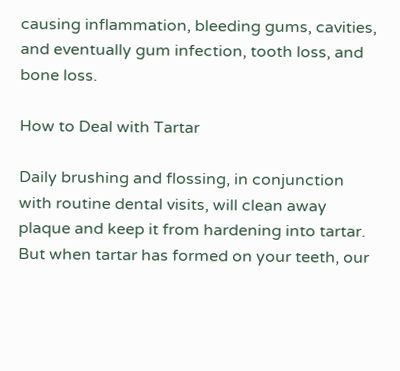causing inflammation, bleeding gums, cavities, and eventually gum infection, tooth loss, and bone loss.

How to Deal with Tartar

Daily brushing and flossing, in conjunction with routine dental visits, will clean away plaque and keep it from hardening into tartar. But when tartar has formed on your teeth, our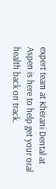expert team at Kherani Dental at Aspen is here to help get your oral health back on track.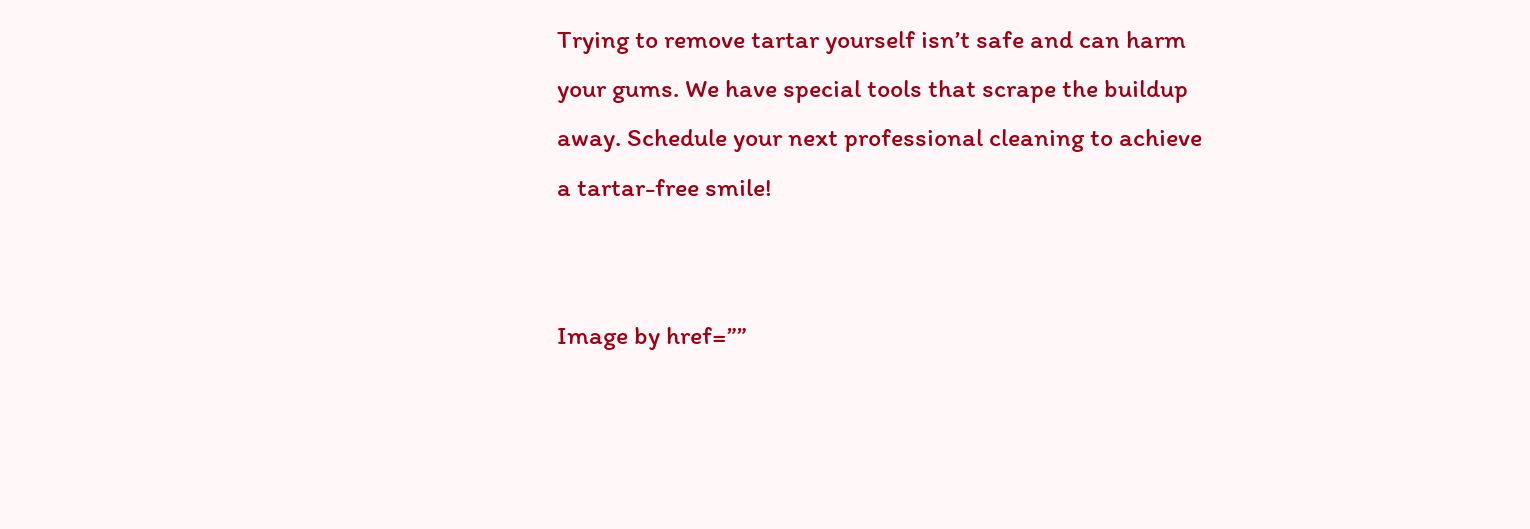Trying to remove tartar yourself isn’t safe and can harm your gums. We have special tools that scrape the buildup away. Schedule your next professional cleaning to achieve a tartar-free smile!


Image by href=””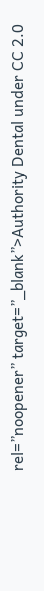rel=”noopener” target=”_blank”>Authority Dental under CC 2.0